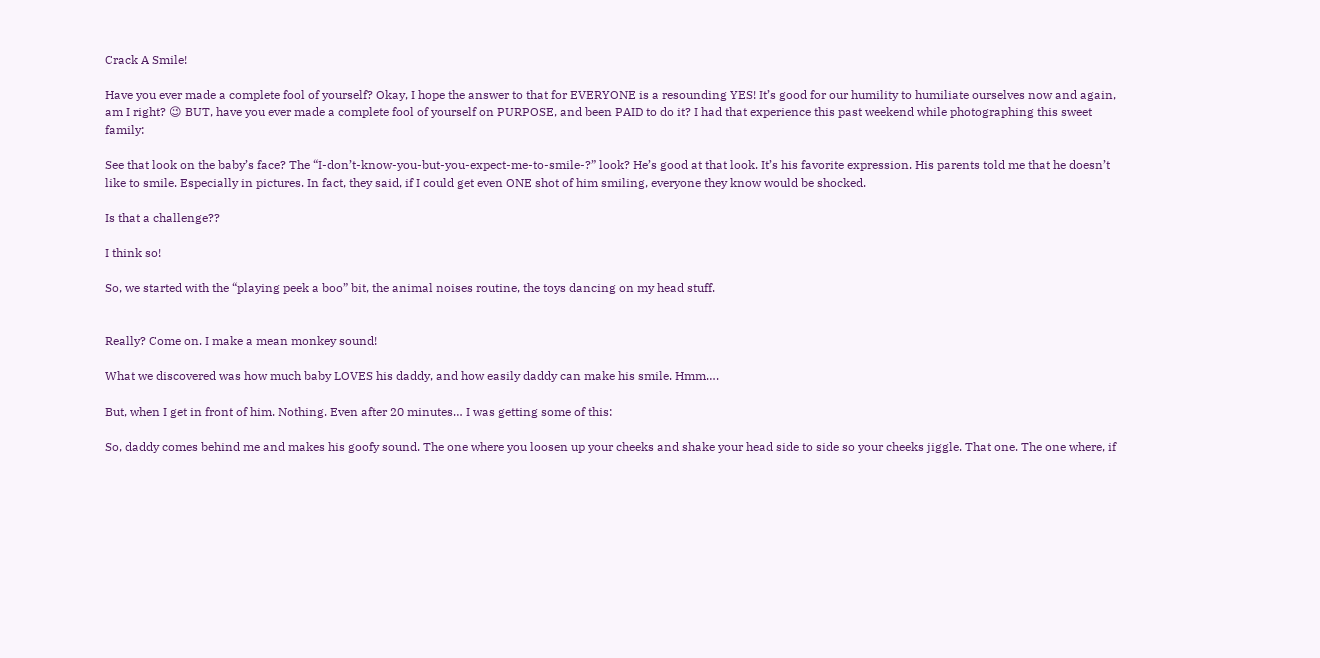Crack A Smile!

Have you ever made a complete fool of yourself? Okay, I hope the answer to that for EVERYONE is a resounding YES! It’s good for our humility to humiliate ourselves now and again, am I right? 😉 BUT, have you ever made a complete fool of yourself on PURPOSE, and been PAID to do it? I had that experience this past weekend while photographing this sweet family:

See that look on the baby’s face? The “I-don’t-know-you-but-you-expect-me-to-smile-?” look? He’s good at that look. It’s his favorite expression. His parents told me that he doesn’t like to smile. Especially in pictures. In fact, they said, if I could get even ONE shot of him smiling, everyone they know would be shocked.

Is that a challenge??

I think so!

So, we started with the “playing peek a boo” bit, the animal noises routine, the toys dancing on my head stuff.


Really? Come on. I make a mean monkey sound!

What we discovered was how much baby LOVES his daddy, and how easily daddy can make his smile. Hmm….

But, when I get in front of him. Nothing. Even after 20 minutes… I was getting some of this:

So, daddy comes behind me and makes his goofy sound. The one where you loosen up your cheeks and shake your head side to side so your cheeks jiggle. That one. The one where, if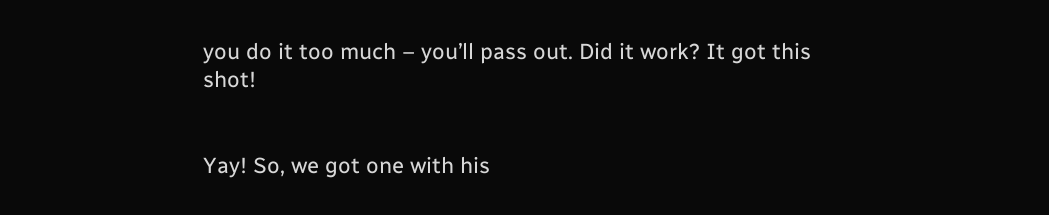you do it too much – you’ll pass out. Did it work? It got this shot!


Yay! So, we got one with his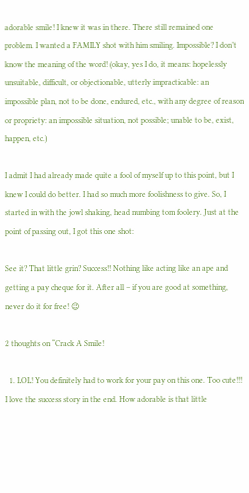adorable smile! I knew it was in there. There still remained one problem. I wanted a FAMILY shot with him smiling. Impossible? I don’t know the meaning of the word! (okay, yes I do, it means: hopelessly unsuitable, difficult, or objectionable, utterly impracticable: an impossible plan, not to be done, endured, etc., with any degree of reason or propriety: an impossible situation, not possible; unable to be, exist, happen, etc.)

I admit I had already made quite a fool of myself up to this point, but I knew I could do better. I had so much more foolishness to give. So, I started in with the jowl shaking, head numbing tom foolery. Just at the point of passing out, I got this one shot:

See it? That little grin? Success!! Nothing like acting like an ape and getting a pay cheque for it. After all – if you are good at something, never do it for free! 😉

2 thoughts on “Crack A Smile!

  1. LOL! You definitely had to work for your pay on this one. Too cute!!! I love the success story in the end. How adorable is that little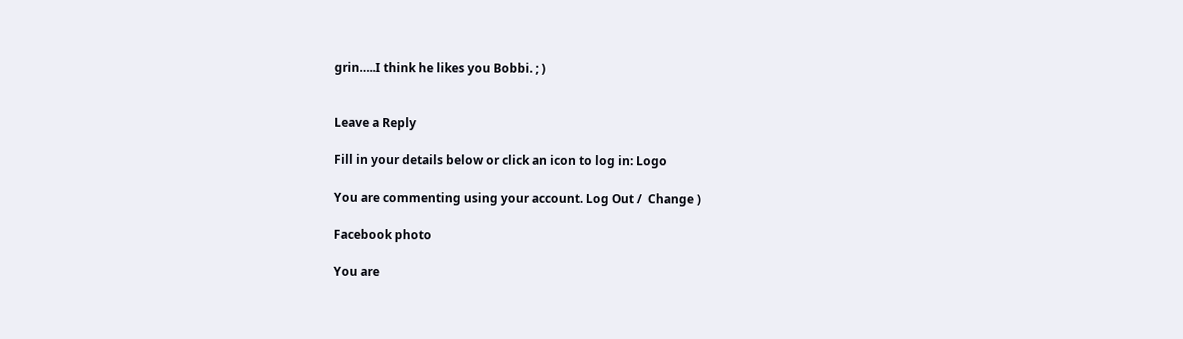grin…..I think he likes you Bobbi. ; )


Leave a Reply

Fill in your details below or click an icon to log in: Logo

You are commenting using your account. Log Out /  Change )

Facebook photo

You are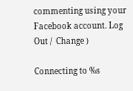commenting using your Facebook account. Log Out /  Change )

Connecting to %s